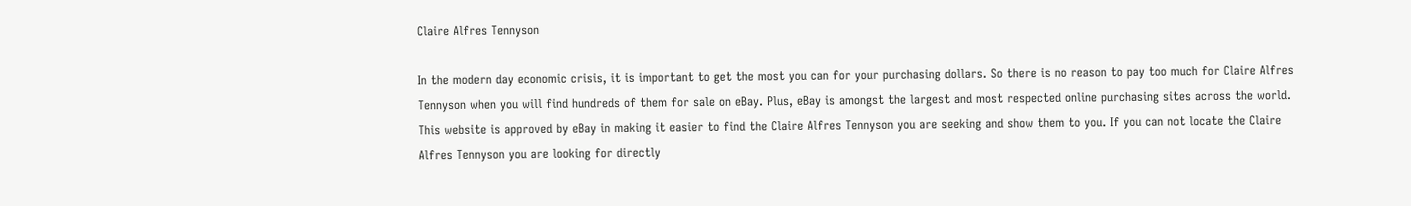Claire Alfres Tennyson

In the modern day economic crisis, it is important to get the most you can for your purchasing dollars. So there is no reason to pay too much for Claire Alfres Tennyson when you will find hundreds of them for sale on eBay. Plus, eBay is amongst the largest and most respected online purchasing sites across the world. This website is approved by eBay in making it easier to find the Claire Alfres Tennyson you are seeking and show them to you. If you can not locate the Claire Alfres Tennyson you are looking for directly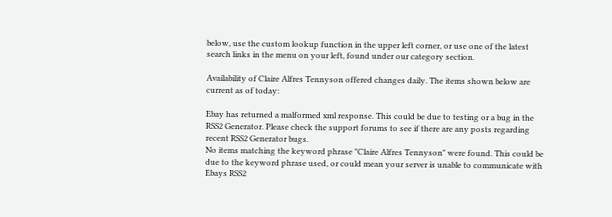below, use the custom lookup function in the upper left corner, or use one of the latest search links in the menu on your left, found under our category section.

Availability of Claire Alfres Tennyson offered changes daily. The items shown below are current as of today:

Ebay has returned a malformed xml response. This could be due to testing or a bug in the RSS2 Generator. Please check the support forums to see if there are any posts regarding recent RSS2 Generator bugs.
No items matching the keyword phrase "Claire Alfres Tennyson" were found. This could be due to the keyword phrase used, or could mean your server is unable to communicate with Ebays RSS2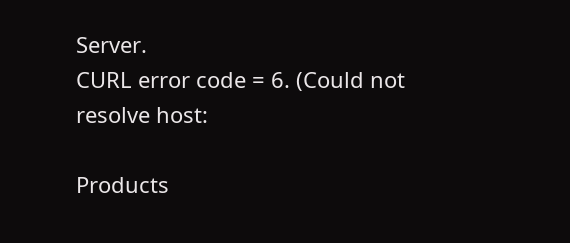Server.
CURL error code = 6. (Could not resolve host:

Products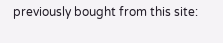previously bought from this site: